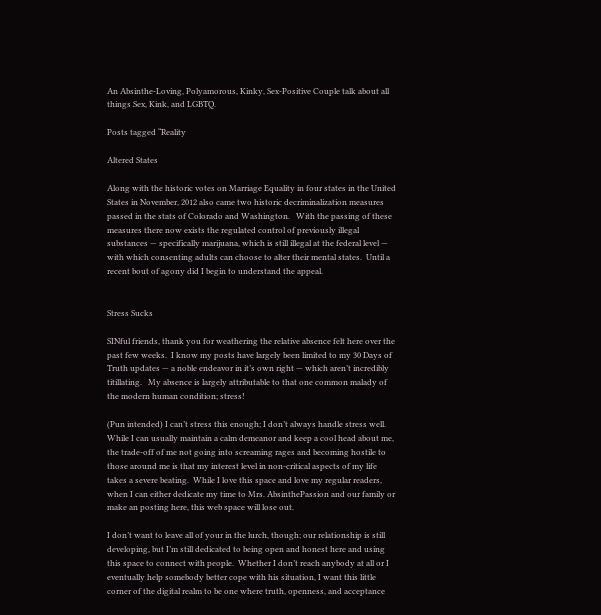An Absinthe-Loving, Polyamorous, Kinky, Sex-Positive Couple talk about all things Sex, Kink, and LGBTQ.

Posts tagged “Reality

Altered States

Along with the historic votes on Marriage Equality in four states in the United States in November, 2012 also came two historic decriminalization measures passed in the stats of Colorado and Washington.   With the passing of these measures there now exists the regulated control of previously illegal substances — specifically marijuana, which is still illegal at the federal level — with which consenting adults can choose to alter their mental states.  Until a recent bout of agony did I begin to understand the appeal.


Stress Sucks

SINful friends, thank you for weathering the relative absence felt here over the past few weeks.  I know my posts have largely been limited to my 30 Days of Truth updates — a noble endeavor in it’s own right — which aren’t incredibly titillating.   My absence is largely attributable to that one common malady of the modern human condition; stress!

(Pun intended) I can’t stress this enough; I don’t always handle stress well.  While I can usually maintain a calm demeanor and keep a cool head about me, the trade-off of me not going into screaming rages and becoming hostile to those around me is that my interest level in non-critical aspects of my life takes a severe beating.  While I love this space and love my regular readers, when I can either dedicate my time to Mrs. AbsinthePassion and our family or make an posting here, this web space will lose out.

I don’t want to leave all of your in the lurch, though; our relationship is still developing, but I’m still dedicated to being open and honest here and using this space to connect with people.  Whether I don’t reach anybody at all or I eventually help somebody better cope with his situation, I want this little corner of the digital realm to be one where truth, openness, and acceptance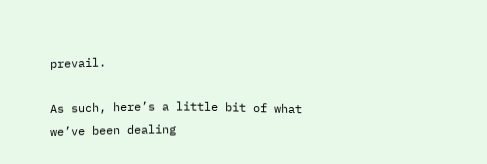prevail.

As such, here’s a little bit of what we’ve been dealing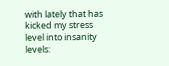with lately that has kicked my stress level into insanity levels: